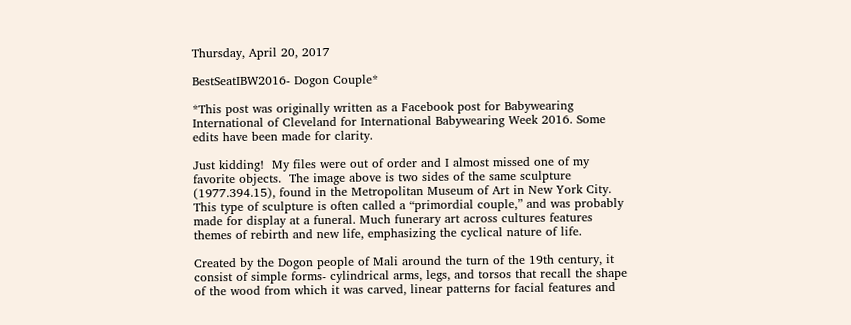Thursday, April 20, 2017

BestSeatIBW2016- Dogon Couple*

*This post was originally written as a Facebook post for Babywearing International of Cleveland for International Babywearing Week 2016. Some edits have been made for clarity.

Just kidding!  My files were out of order and I almost missed one of my favorite objects.  The image above is two sides of the same sculpture (1977.394.15), found in the Metropolitan Museum of Art in New York City.  This type of sculpture is often called a “primordial couple,” and was probably made for display at a funeral. Much funerary art across cultures features themes of rebirth and new life, emphasizing the cyclical nature of life.

Created by the Dogon people of Mali around the turn of the 19th century, it consist of simple forms- cylindrical arms, legs, and torsos that recall the shape of the wood from which it was carved, linear patterns for facial features and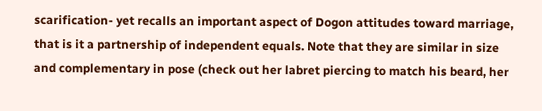scarification- yet recalls an important aspect of Dogon attitudes toward marriage, that is it a partnership of independent equals. Note that they are similar in size and complementary in pose (check out her labret piercing to match his beard, her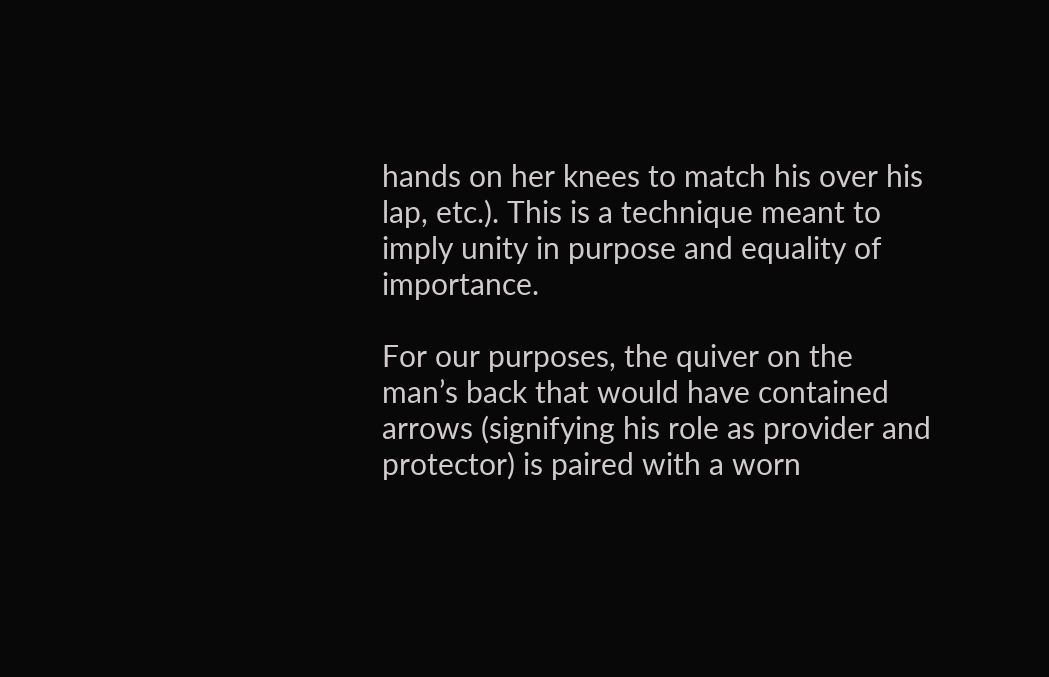hands on her knees to match his over his lap, etc.). This is a technique meant to imply unity in purpose and equality of importance.

For our purposes, the quiver on the man’s back that would have contained arrows (signifying his role as provider and protector) is paired with a worn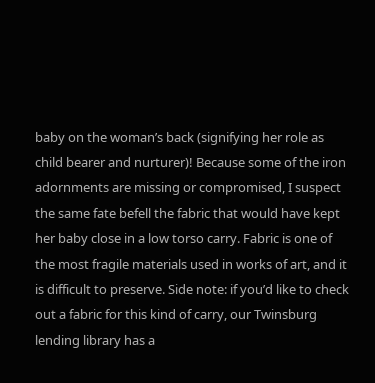baby on the woman’s back (signifying her role as child bearer and nurturer)! Because some of the iron adornments are missing or compromised, I suspect the same fate befell the fabric that would have kept her baby close in a low torso carry. Fabric is one of the most fragile materials used in works of art, and it is difficult to preserve. Side note: if you’d like to check out a fabric for this kind of carry, our Twinsburg lending library has a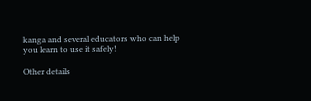kanga and several educators who can help you learn to use it safely!

Other details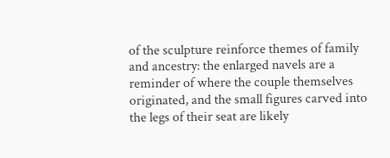of the sculpture reinforce themes of family and ancestry: the enlarged navels are a reminder of where the couple themselves originated, and the small figures carved into the legs of their seat are likely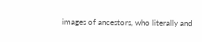images of ancestors, who literally and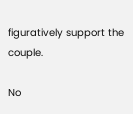figuratively support the couple.

No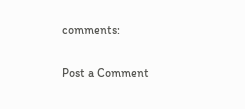comments:

Post a Comment